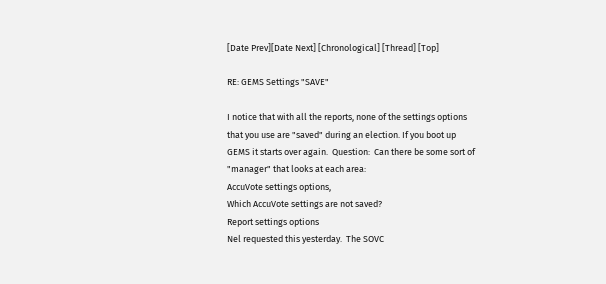[Date Prev][Date Next] [Chronological] [Thread] [Top]

RE: GEMS Settings "SAVE"

I notice that with all the reports, none of the settings options that you use are "saved" during an election. If you boot up GEMS it starts over again.  Question:  Can there be some sort of "manager" that looks at each area:
AccuVote settings options,
Which AccuVote settings are not saved?
Report settings options
Nel requested this yesterday.  The SOVC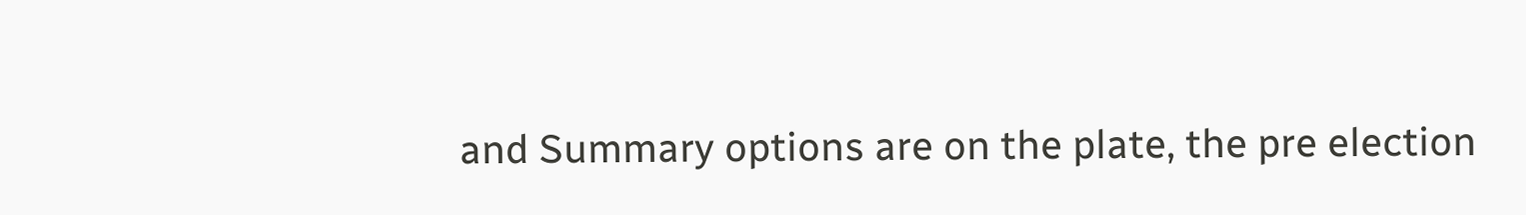and Summary options are on the plate, the pre election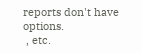reports don't have options.
 , etc.